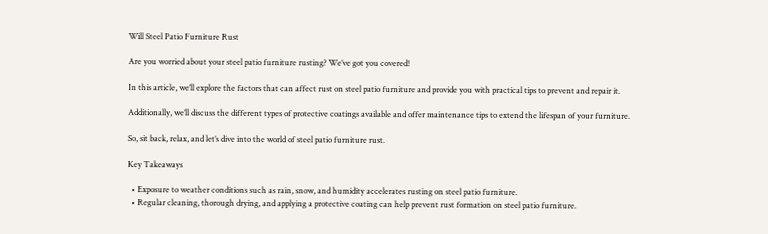Will Steel Patio Furniture Rust

Are you worried about your steel patio furniture rusting? We’ve got you covered!

In this article, we’ll explore the factors that can affect rust on steel patio furniture and provide you with practical tips to prevent and repair it.

Additionally, we’ll discuss the different types of protective coatings available and offer maintenance tips to extend the lifespan of your furniture.

So, sit back, relax, and let’s dive into the world of steel patio furniture rust.

Key Takeaways

  • Exposure to weather conditions such as rain, snow, and humidity accelerates rusting on steel patio furniture.
  • Regular cleaning, thorough drying, and applying a protective coating can help prevent rust formation on steel patio furniture.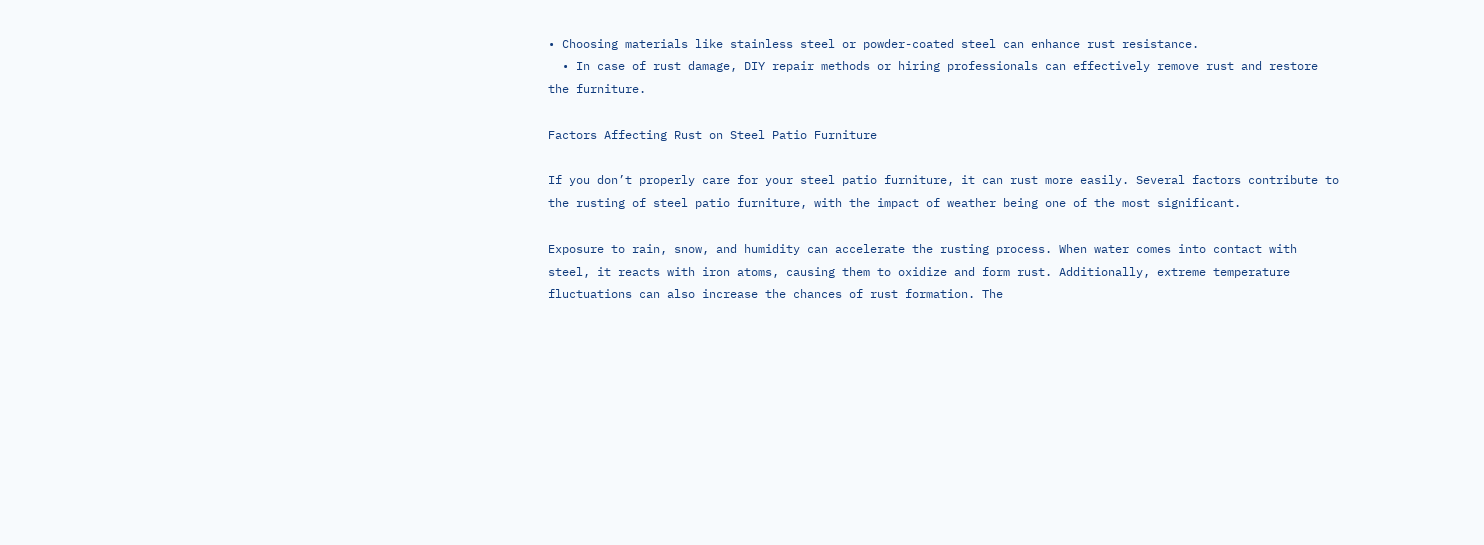• Choosing materials like stainless steel or powder-coated steel can enhance rust resistance.
  • In case of rust damage, DIY repair methods or hiring professionals can effectively remove rust and restore the furniture.

Factors Affecting Rust on Steel Patio Furniture

If you don’t properly care for your steel patio furniture, it can rust more easily. Several factors contribute to the rusting of steel patio furniture, with the impact of weather being one of the most significant.

Exposure to rain, snow, and humidity can accelerate the rusting process. When water comes into contact with steel, it reacts with iron atoms, causing them to oxidize and form rust. Additionally, extreme temperature fluctuations can also increase the chances of rust formation. The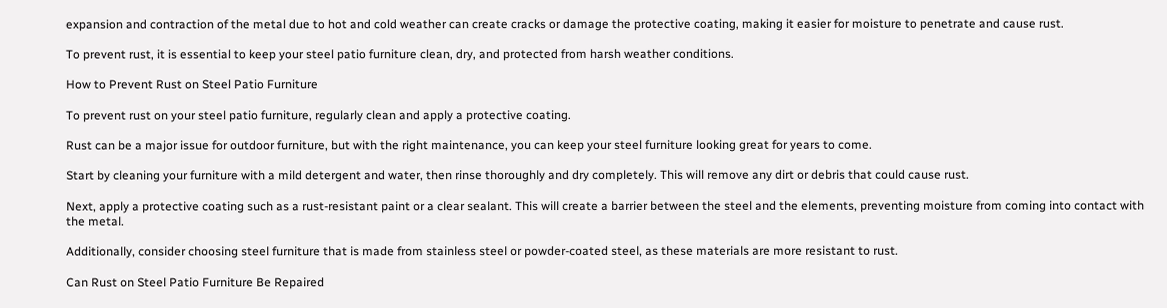expansion and contraction of the metal due to hot and cold weather can create cracks or damage the protective coating, making it easier for moisture to penetrate and cause rust.

To prevent rust, it is essential to keep your steel patio furniture clean, dry, and protected from harsh weather conditions.

How to Prevent Rust on Steel Patio Furniture

To prevent rust on your steel patio furniture, regularly clean and apply a protective coating.

Rust can be a major issue for outdoor furniture, but with the right maintenance, you can keep your steel furniture looking great for years to come.

Start by cleaning your furniture with a mild detergent and water, then rinse thoroughly and dry completely. This will remove any dirt or debris that could cause rust.

Next, apply a protective coating such as a rust-resistant paint or a clear sealant. This will create a barrier between the steel and the elements, preventing moisture from coming into contact with the metal.

Additionally, consider choosing steel furniture that is made from stainless steel or powder-coated steel, as these materials are more resistant to rust.

Can Rust on Steel Patio Furniture Be Repaired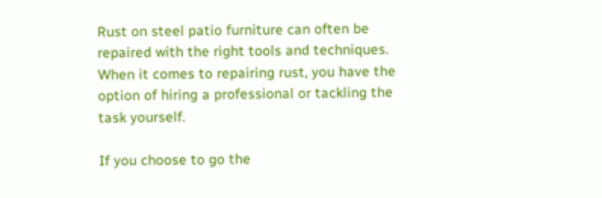Rust on steel patio furniture can often be repaired with the right tools and techniques. When it comes to repairing rust, you have the option of hiring a professional or tackling the task yourself.

If you choose to go the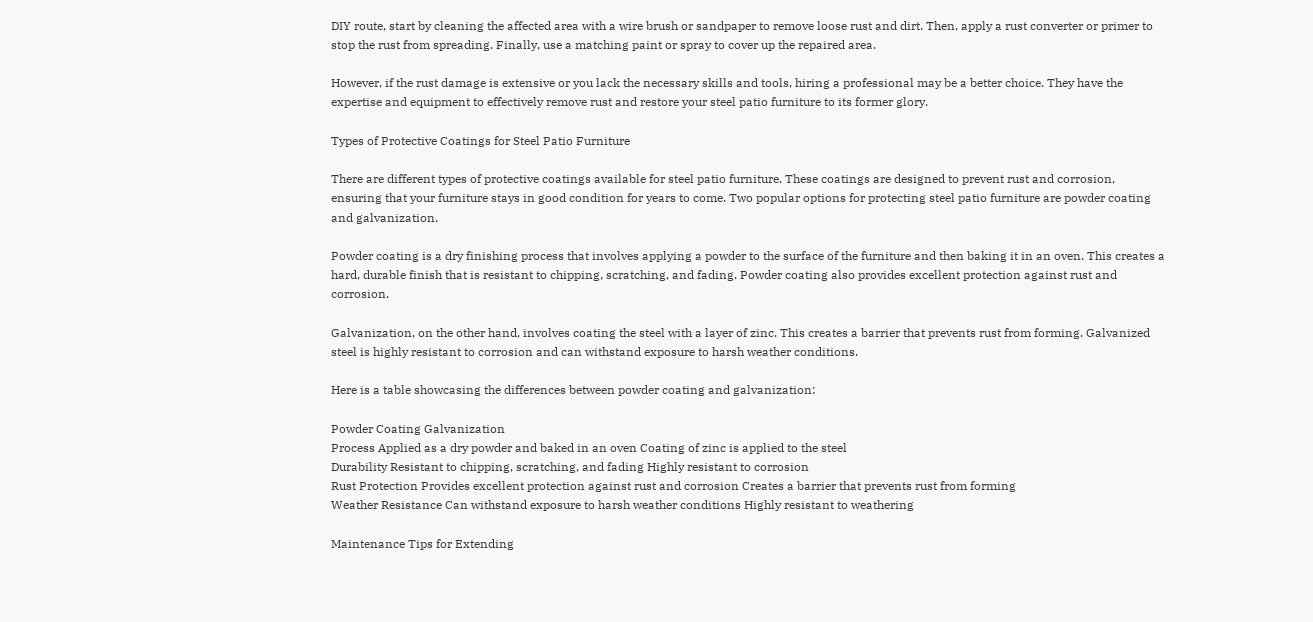DIY route, start by cleaning the affected area with a wire brush or sandpaper to remove loose rust and dirt. Then, apply a rust converter or primer to stop the rust from spreading. Finally, use a matching paint or spray to cover up the repaired area.

However, if the rust damage is extensive or you lack the necessary skills and tools, hiring a professional may be a better choice. They have the expertise and equipment to effectively remove rust and restore your steel patio furniture to its former glory.

Types of Protective Coatings for Steel Patio Furniture

There are different types of protective coatings available for steel patio furniture. These coatings are designed to prevent rust and corrosion, ensuring that your furniture stays in good condition for years to come. Two popular options for protecting steel patio furniture are powder coating and galvanization.

Powder coating is a dry finishing process that involves applying a powder to the surface of the furniture and then baking it in an oven. This creates a hard, durable finish that is resistant to chipping, scratching, and fading. Powder coating also provides excellent protection against rust and corrosion.

Galvanization, on the other hand, involves coating the steel with a layer of zinc. This creates a barrier that prevents rust from forming. Galvanized steel is highly resistant to corrosion and can withstand exposure to harsh weather conditions.

Here is a table showcasing the differences between powder coating and galvanization:

Powder Coating Galvanization
Process Applied as a dry powder and baked in an oven Coating of zinc is applied to the steel
Durability Resistant to chipping, scratching, and fading Highly resistant to corrosion
Rust Protection Provides excellent protection against rust and corrosion Creates a barrier that prevents rust from forming
Weather Resistance Can withstand exposure to harsh weather conditions Highly resistant to weathering

Maintenance Tips for Extending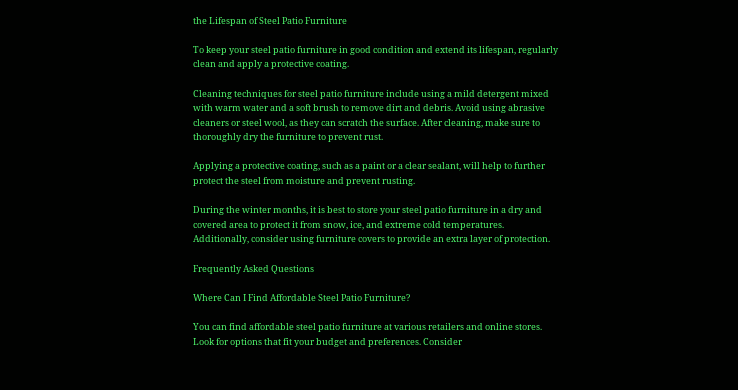the Lifespan of Steel Patio Furniture

To keep your steel patio furniture in good condition and extend its lifespan, regularly clean and apply a protective coating.

Cleaning techniques for steel patio furniture include using a mild detergent mixed with warm water and a soft brush to remove dirt and debris. Avoid using abrasive cleaners or steel wool, as they can scratch the surface. After cleaning, make sure to thoroughly dry the furniture to prevent rust.

Applying a protective coating, such as a paint or a clear sealant, will help to further protect the steel from moisture and prevent rusting.

During the winter months, it is best to store your steel patio furniture in a dry and covered area to protect it from snow, ice, and extreme cold temperatures. Additionally, consider using furniture covers to provide an extra layer of protection.

Frequently Asked Questions

Where Can I Find Affordable Steel Patio Furniture?

You can find affordable steel patio furniture at various retailers and online stores. Look for options that fit your budget and preferences. Consider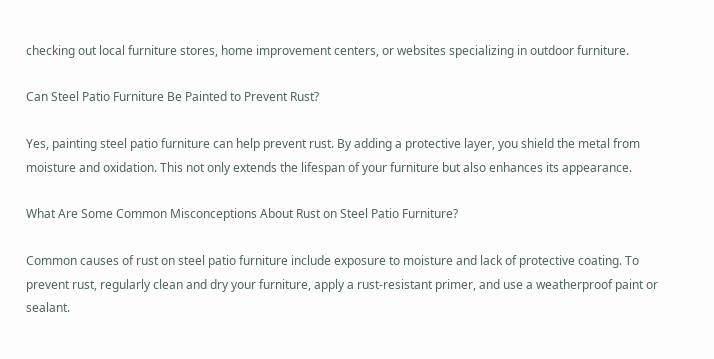checking out local furniture stores, home improvement centers, or websites specializing in outdoor furniture.

Can Steel Patio Furniture Be Painted to Prevent Rust?

Yes, painting steel patio furniture can help prevent rust. By adding a protective layer, you shield the metal from moisture and oxidation. This not only extends the lifespan of your furniture but also enhances its appearance.

What Are Some Common Misconceptions About Rust on Steel Patio Furniture?

Common causes of rust on steel patio furniture include exposure to moisture and lack of protective coating. To prevent rust, regularly clean and dry your furniture, apply a rust-resistant primer, and use a weatherproof paint or sealant.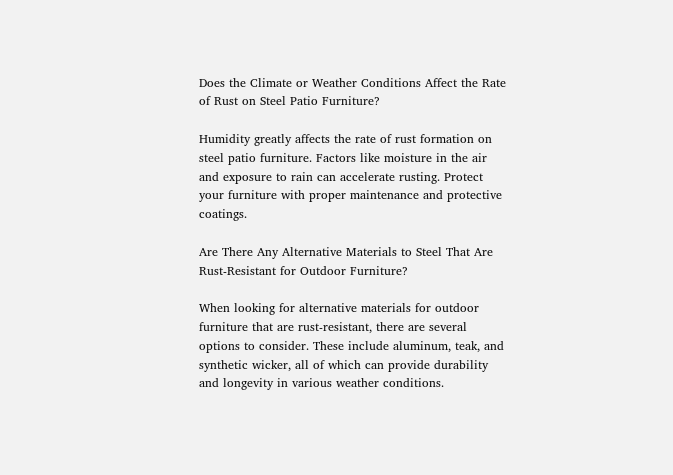Does the Climate or Weather Conditions Affect the Rate of Rust on Steel Patio Furniture?

Humidity greatly affects the rate of rust formation on steel patio furniture. Factors like moisture in the air and exposure to rain can accelerate rusting. Protect your furniture with proper maintenance and protective coatings.

Are There Any Alternative Materials to Steel That Are Rust-Resistant for Outdoor Furniture?

When looking for alternative materials for outdoor furniture that are rust-resistant, there are several options to consider. These include aluminum, teak, and synthetic wicker, all of which can provide durability and longevity in various weather conditions.